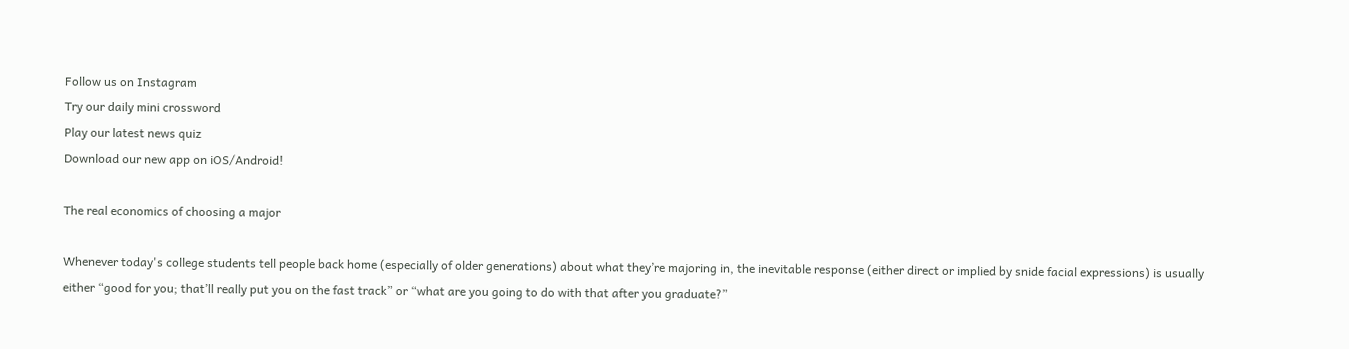Follow us on Instagram
Try our daily mini crossword
Play our latest news quiz
Download our new app on iOS/Android!

The real economics of choosing a major

Whenever today's college students tell people back home (especially of older generations) about what they’re majoring in, the inevitable response (either direct or implied by snide facial expressions) is usually either “good for you; that’ll really put you on the fast track” or “what are you going to do with that after you graduate?”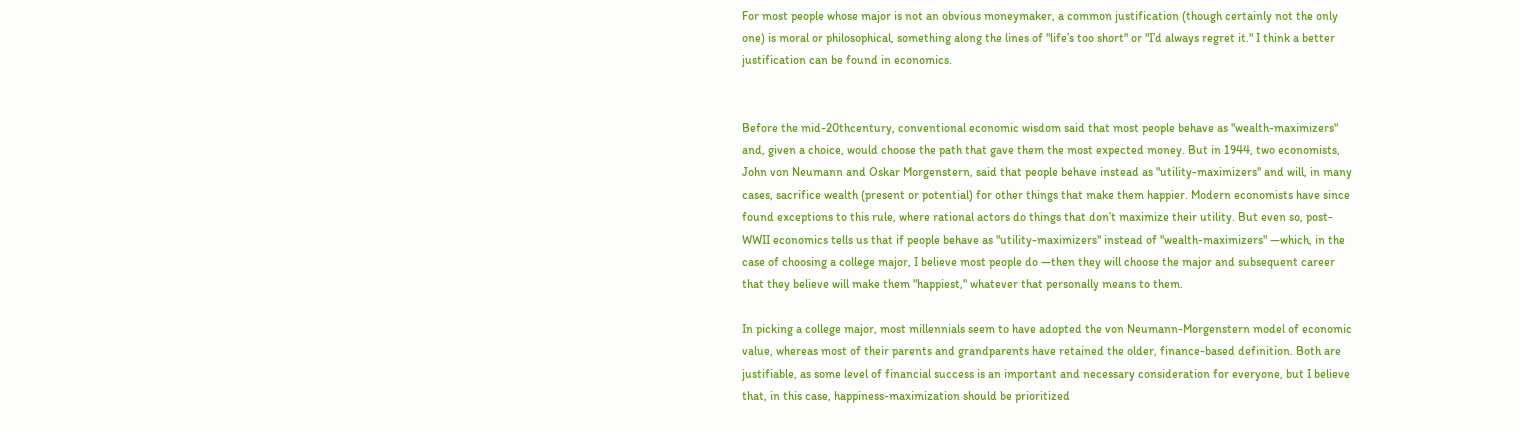For most people whose major is not an obvious moneymaker, a common justification (though certainly not the only one) is moral or philosophical, something along the lines of "life’s too short" or "I’d always regret it." I think a better justification can be found in economics.


Before the mid-20thcentury, conventional economic wisdom said that most people behave as "wealth-maximizers" and, given a choice, would choose the path that gave them the most expected money. But in 1944, two economists, John von Neumann and Oskar Morgenstern, said that people behave instead as "utility-maximizers" and will, in many cases, sacrifice wealth (present or potential) for other things that make them happier. Modern economists have since found exceptions to this rule, where rational actors do things that don’t maximize their utility. But even so, post-WWII economics tells us that if people behave as "utility-maximizers" instead of "wealth-maximizers" —which, in the case of choosing a college major, I believe most people do —then they will choose the major and subsequent career that they believe will make them "happiest," whatever that personally means to them.

In picking a college major, most millennials seem to have adopted the von Neumann-Morgenstern model of economic value, whereas most of their parents and grandparents have retained the older, finance-based definition. Both are justifiable, as some level of financial success is an important and necessary consideration for everyone, but I believe that, in this case, happiness-maximization should be prioritized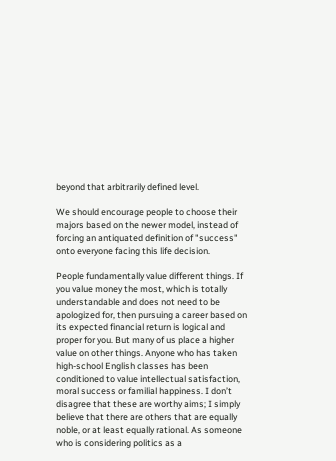beyond that arbitrarily defined level.

We should encourage people to choose their majors based on the newer model, instead of forcing an antiquated definition of "success" onto everyone facing this life decision.

People fundamentally value different things. If you value money the most, which is totally understandable and does not need to be apologized for, then pursuing a career based on its expected financial return is logical and proper for you. But many of us place a higher value on other things. Anyone who has taken high-school English classes has been conditioned to value intellectual satisfaction, moral success or familial happiness. I don’t disagree that these are worthy aims; I simply believe that there are others that are equally noble, or at least equally rational. As someone who is considering politics as a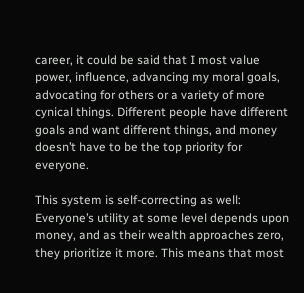career, it could be said that I most value power, influence, advancing my moral goals, advocating for others or a variety of more cynical things. Different people have different goals and want different things, and money doesn’t have to be the top priority for everyone.

This system is self-correcting as well: Everyone’s utility at some level depends upon money, and as their wealth approaches zero, they prioritize it more. This means that most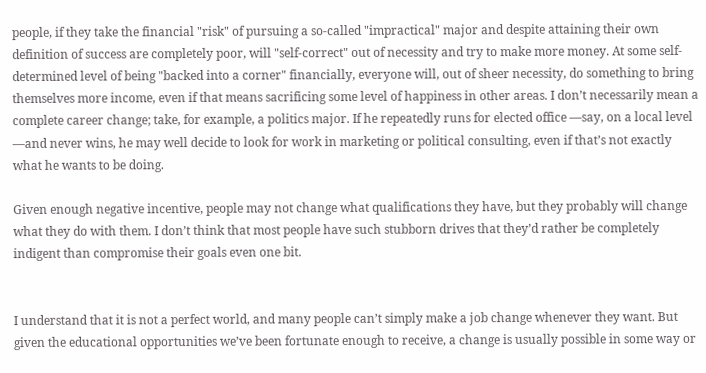people, if they take the financial "risk" of pursuing a so-called "impractical" major and despite attaining their own definition of success are completely poor, will "self-correct" out of necessity and try to make more money. At some self-determined level of being "backed into a corner" financially, everyone will, out of sheer necessity, do something to bring themselves more income, even if that means sacrificing some level of happiness in other areas. I don’t necessarily mean a complete career change; take, for example, a politics major. If he repeatedly runs for elected office —say, on a local level —and never wins, he may well decide to look for work in marketing or political consulting, even if that’s not exactly what he wants to be doing.

Given enough negative incentive, people may not change what qualifications they have, but they probably will change what they do with them. I don’t think that most people have such stubborn drives that they’d rather be completely indigent than compromise their goals even one bit.


I understand that it is not a perfect world, and many people can’t simply make a job change whenever they want. But given the educational opportunities we’ve been fortunate enough to receive, a change is usually possible in some way or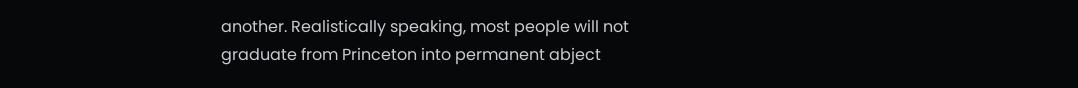another. Realistically speaking, most people will not graduate from Princeton into permanent abject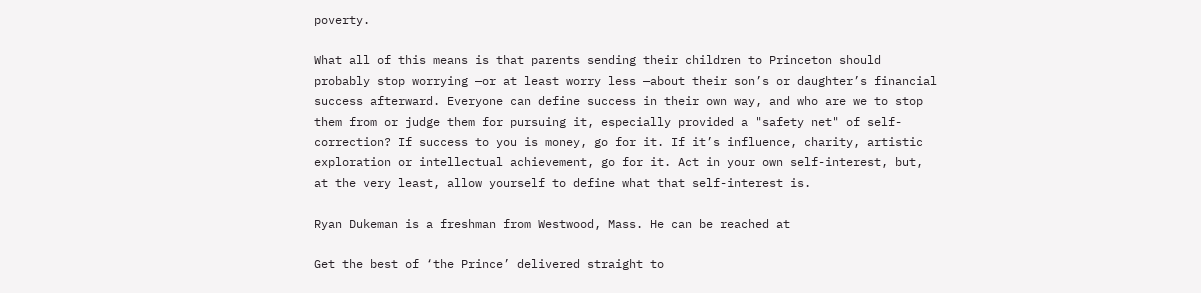poverty.

What all of this means is that parents sending their children to Princeton should probably stop worrying —or at least worry less —about their son’s or daughter’s financial success afterward. Everyone can define success in their own way, and who are we to stop them from or judge them for pursuing it, especially provided a "safety net" of self-correction? If success to you is money, go for it. If it’s influence, charity, artistic exploration or intellectual achievement, go for it. Act in your own self-interest, but, at the very least, allow yourself to define what that self-interest is.

Ryan Dukeman is a freshman from Westwood, Mass. He can be reached at

Get the best of ‘the Prince’ delivered straight to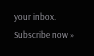your inbox. Subscribe now »